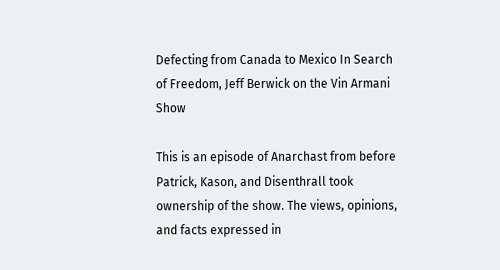Defecting from Canada to Mexico In Search of Freedom, Jeff Berwick on the Vin Armani Show

This is an episode of Anarchast from before Patrick, Kason, and Disenthrall took ownership of the show. The views, opinions, and facts expressed in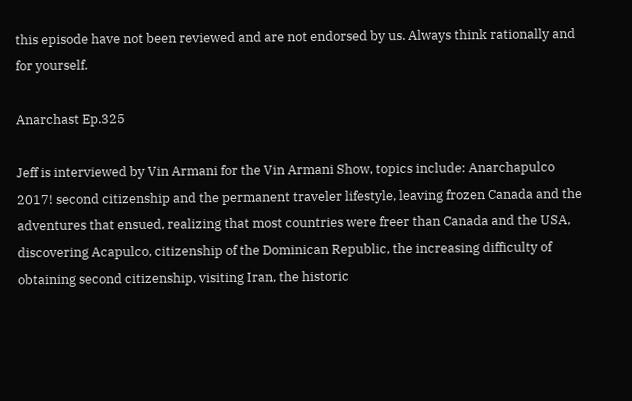this episode have not been reviewed and are not endorsed by us. Always think rationally and for yourself.

Anarchast Ep.325

Jeff is interviewed by Vin Armani for the Vin Armani Show, topics include: Anarchapulco 2017! second citizenship and the permanent traveler lifestyle, leaving frozen Canada and the adventures that ensued, realizing that most countries were freer than Canada and the USA, discovering Acapulco, citizenship of the Dominican Republic, the increasing difficulty of obtaining second citizenship, visiting Iran, the historic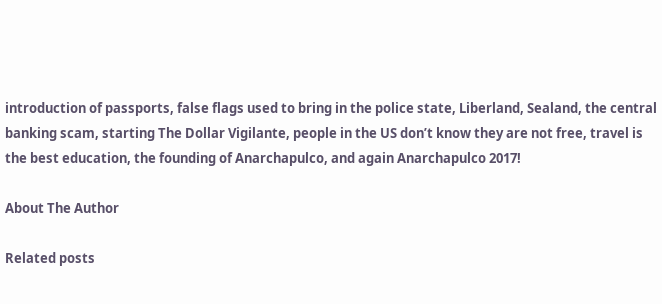introduction of passports, false flags used to bring in the police state, Liberland, Sealand, the central banking scam, starting The Dollar Vigilante, people in the US don’t know they are not free, travel is the best education, the founding of Anarchapulco, and again Anarchapulco 2017!

About The Author

Related posts